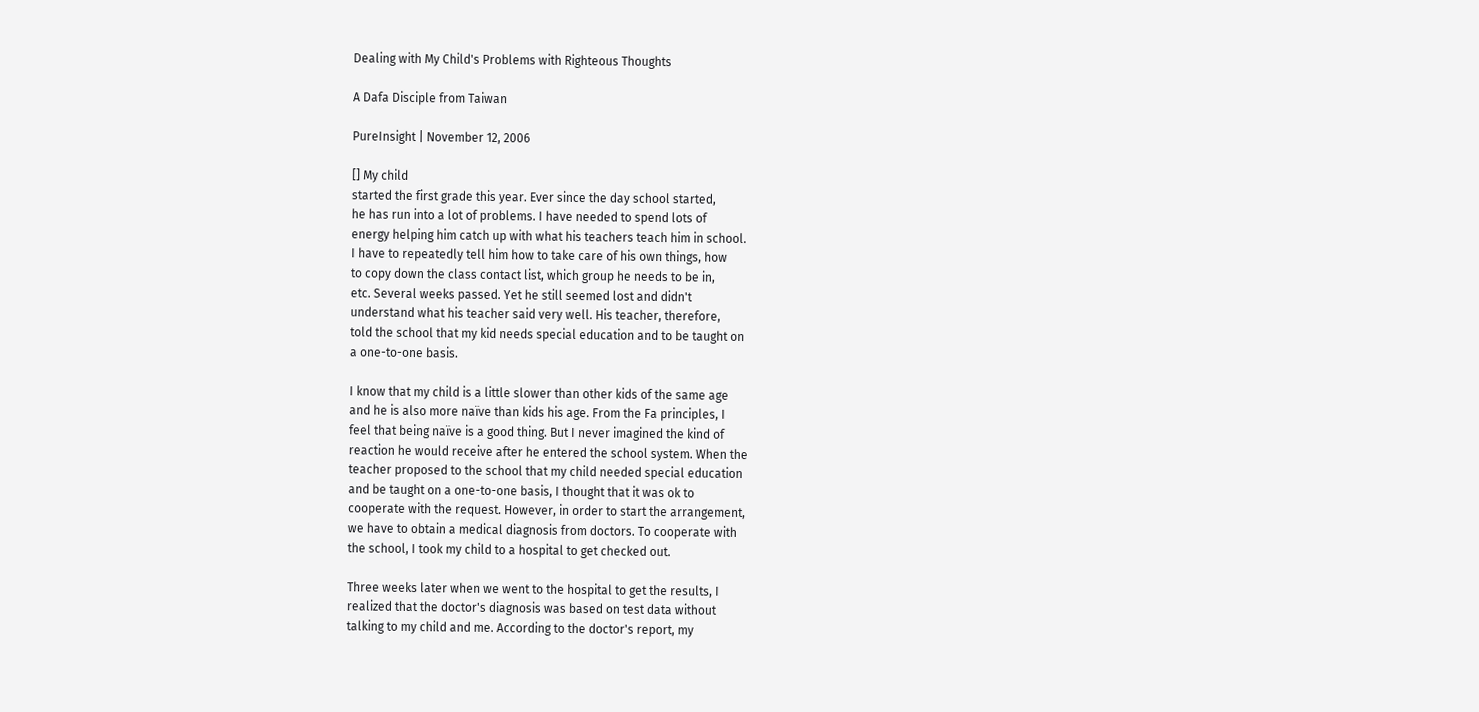Dealing with My Child's Problems with Righteous Thoughts

A Dafa Disciple from Taiwan

PureInsight | November 12, 2006

[] My child
started the first grade this year. Ever since the day school started,
he has run into a lot of problems. I have needed to spend lots of
energy helping him catch up with what his teachers teach him in school.
I have to repeatedly tell him how to take care of his own things, how
to copy down the class contact list, which group he needs to be in,
etc. Several weeks passed. Yet he still seemed lost and didn't
understand what his teacher said very well. His teacher, therefore,
told the school that my kid needs special education and to be taught on
a one-to-one basis.

I know that my child is a little slower than other kids of the same age
and he is also more naïve than kids his age. From the Fa principles, I
feel that being naïve is a good thing. But I never imagined the kind of
reaction he would receive after he entered the school system. When the
teacher proposed to the school that my child needed special education
and be taught on a one-to-one basis, I thought that it was ok to
cooperate with the request. However, in order to start the arrangement,
we have to obtain a medical diagnosis from doctors. To cooperate with
the school, I took my child to a hospital to get checked out.

Three weeks later when we went to the hospital to get the results, I
realized that the doctor's diagnosis was based on test data without
talking to my child and me. According to the doctor's report, my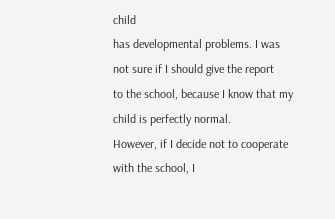child
has developmental problems. I was not sure if I should give the report
to the school, because I know that my child is perfectly normal.
However, if I decide not to cooperate with the school, I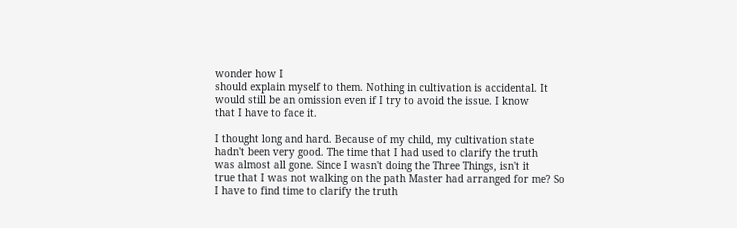wonder how I
should explain myself to them. Nothing in cultivation is accidental. It
would still be an omission even if I try to avoid the issue. I know
that I have to face it.

I thought long and hard. Because of my child, my cultivation state
hadn't been very good. The time that I had used to clarify the truth
was almost all gone. Since I wasn't doing the Three Things, isn't it
true that I was not walking on the path Master had arranged for me? So
I have to find time to clarify the truth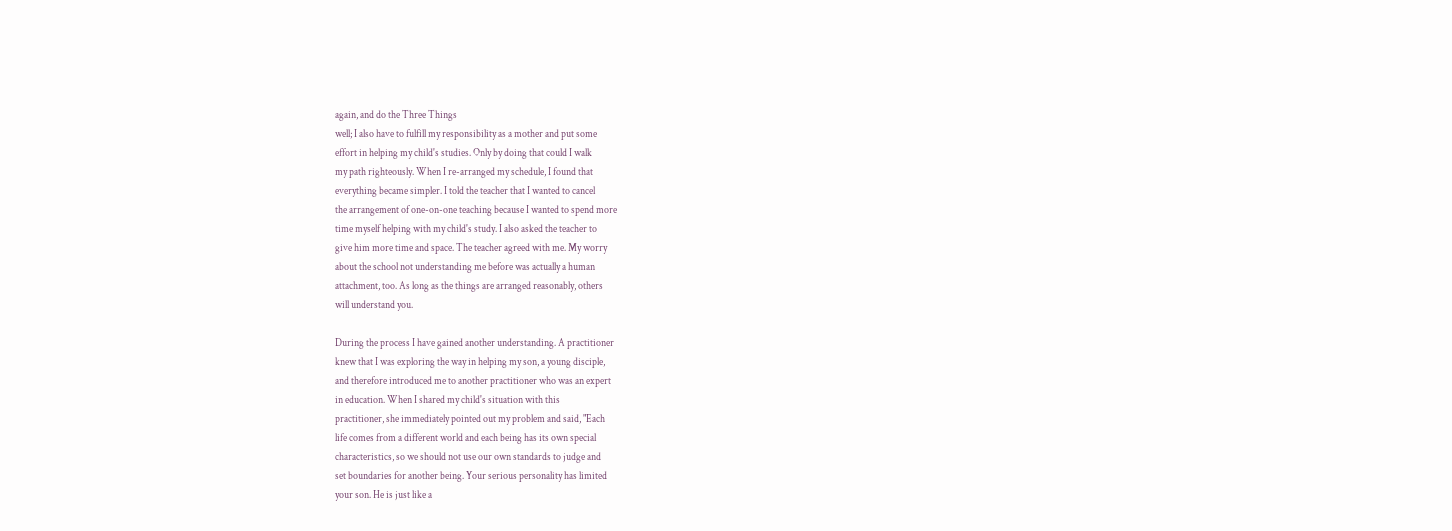again, and do the Three Things
well; I also have to fulfill my responsibility as a mother and put some
effort in helping my child's studies. Only by doing that could I walk
my path righteously. When I re-arranged my schedule, I found that
everything became simpler. I told the teacher that I wanted to cancel
the arrangement of one-on-one teaching because I wanted to spend more
time myself helping with my child's study. I also asked the teacher to
give him more time and space. The teacher agreed with me. My worry
about the school not understanding me before was actually a human
attachment, too. As long as the things are arranged reasonably, others
will understand you.

During the process I have gained another understanding. A practitioner
knew that I was exploring the way in helping my son, a young disciple,
and therefore introduced me to another practitioner who was an expert
in education. When I shared my child's situation with this
practitioner, she immediately pointed out my problem and said, "Each
life comes from a different world and each being has its own special
characteristics, so we should not use our own standards to judge and
set boundaries for another being. Your serious personality has limited
your son. He is just like a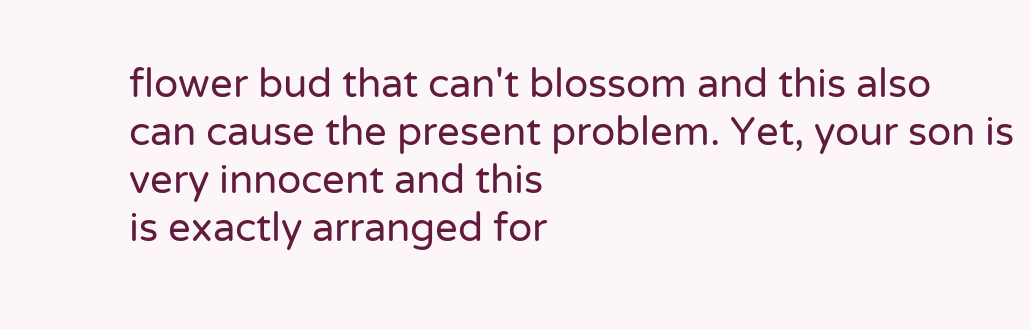flower bud that can't blossom and this also
can cause the present problem. Yet, your son is very innocent and this
is exactly arranged for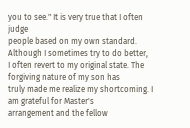you to see." It is very true that I often judge
people based on my own standard. Although I sometimes try to do better,
I often revert to my original state. The forgiving nature of my son has
truly made me realize my shortcoming. I am grateful for Master's
arrangement and the fellow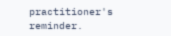practitioner's reminder.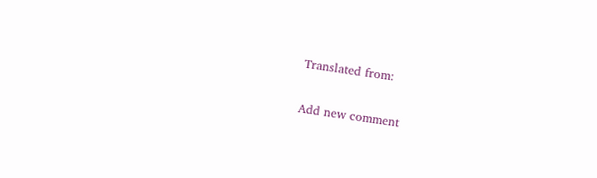Translated from:

Add new comment